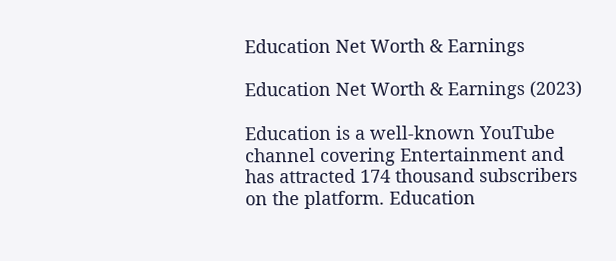Education Net Worth & Earnings

Education Net Worth & Earnings (2023)

Education is a well-known YouTube channel covering Entertainment and has attracted 174 thousand subscribers on the platform. Education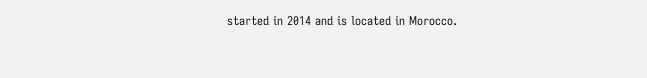started in 2014 and is located in Morocco.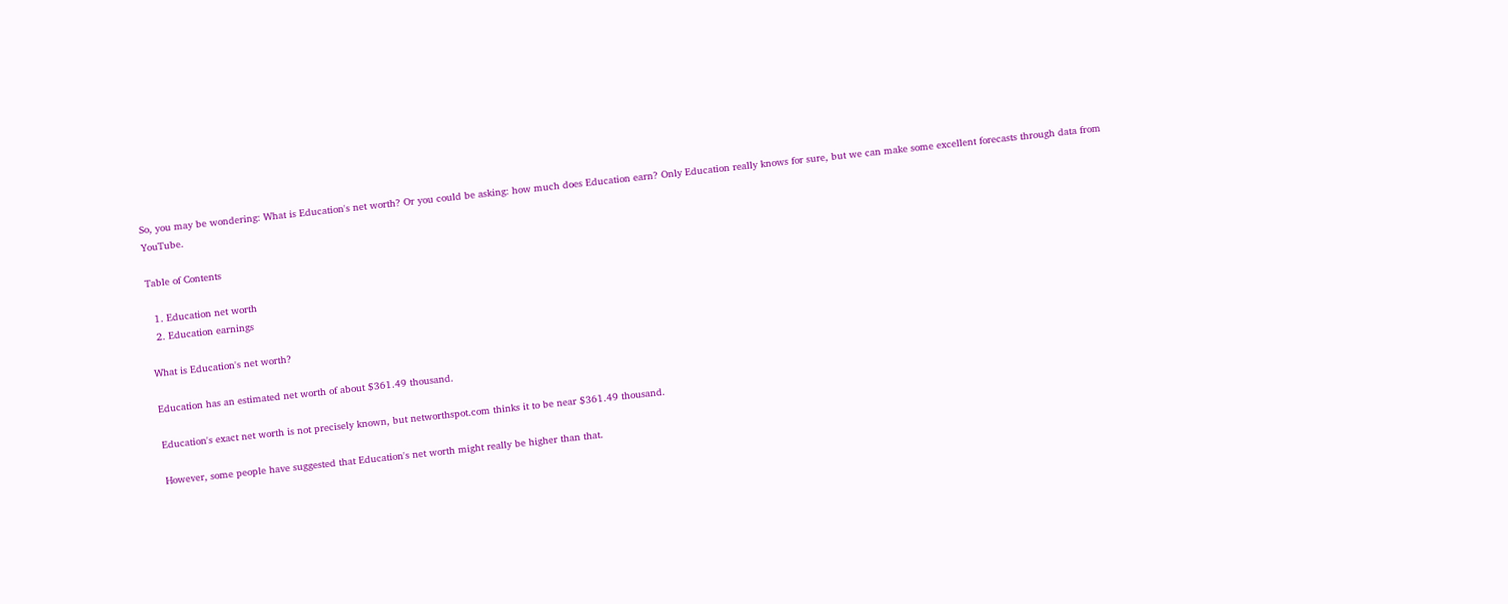So, you may be wondering: What is Education's net worth? Or you could be asking: how much does Education earn? Only Education really knows for sure, but we can make some excellent forecasts through data from YouTube.

Table of Contents

  1. Education net worth
  2. Education earnings

What is Education's net worth?

Education has an estimated net worth of about $361.49 thousand.

Education's exact net worth is not precisely known, but networthspot.com thinks it to be near $361.49 thousand.

However, some people have suggested that Education's net worth might really be higher than that.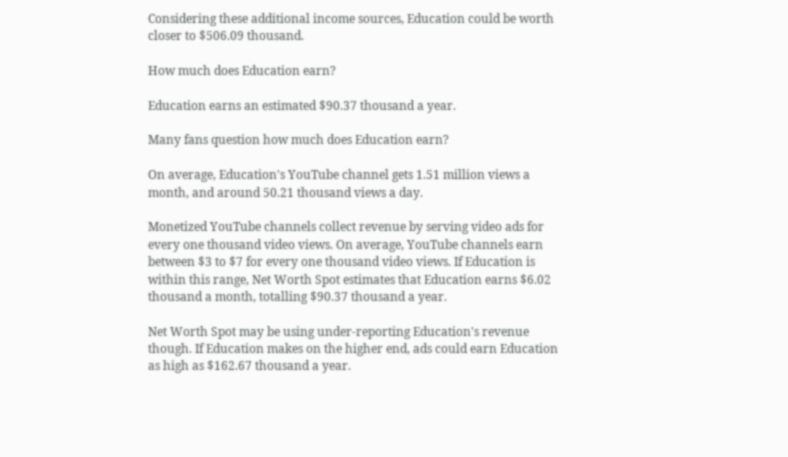Considering these additional income sources, Education could be worth closer to $506.09 thousand.

How much does Education earn?

Education earns an estimated $90.37 thousand a year.

Many fans question how much does Education earn?

On average, Education's YouTube channel gets 1.51 million views a month, and around 50.21 thousand views a day.

Monetized YouTube channels collect revenue by serving video ads for every one thousand video views. On average, YouTube channels earn between $3 to $7 for every one thousand video views. If Education is within this range, Net Worth Spot estimates that Education earns $6.02 thousand a month, totalling $90.37 thousand a year.

Net Worth Spot may be using under-reporting Education's revenue though. If Education makes on the higher end, ads could earn Education as high as $162.67 thousand a year.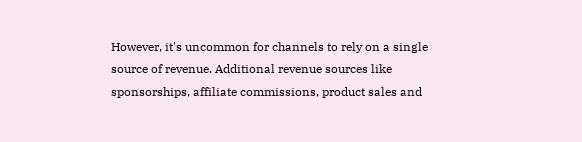However, it's uncommon for channels to rely on a single source of revenue. Additional revenue sources like sponsorships, affiliate commissions, product sales and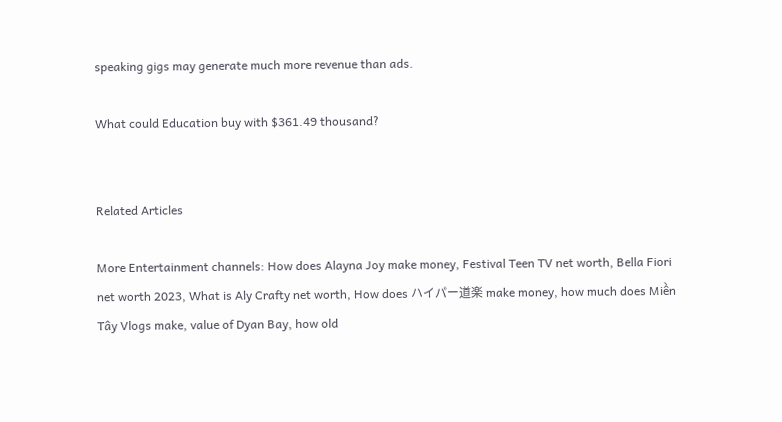speaking gigs may generate much more revenue than ads.

What could Education buy with $361.49 thousand?


Related Articles

More Entertainment channels: How does Alayna Joy make money, Festival Teen TV net worth, Bella Fiori net worth 2023, What is Aly Crafty net worth, How does ハイパー道楽 make money, how much does Miền Tây Vlogs make, value of Dyan Bay, how old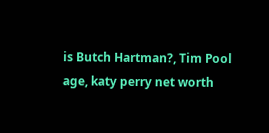is Butch Hartman?, Tim Pool age, katy perry net worth